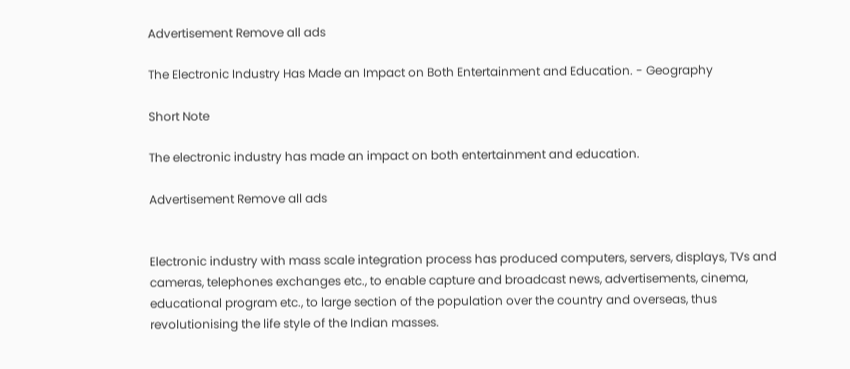Advertisement Remove all ads

The Electronic Industry Has Made an Impact on Both Entertainment and Education. - Geography

Short Note

The electronic industry has made an impact on both entertainment and education.

Advertisement Remove all ads


Electronic industry with mass scale integration process has produced computers, servers, displays, TVs and cameras, telephones exchanges etc., to enable capture and broadcast news, advertisements, cinema, educational program etc., to large section of the population over the country and overseas, thus revolutionising the life style of the Indian masses.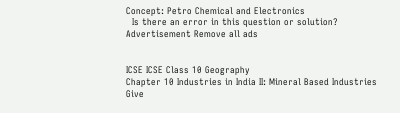Concept: Petro Chemical and Electronics
  Is there an error in this question or solution?
Advertisement Remove all ads


ICSE ICSE Class 10 Geography
Chapter 10 Industries in India II: Mineral Based Industries
Give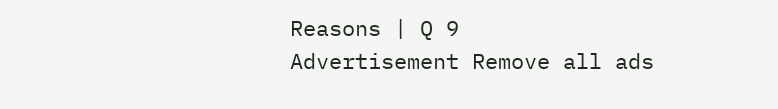Reasons | Q 9
Advertisement Remove all ads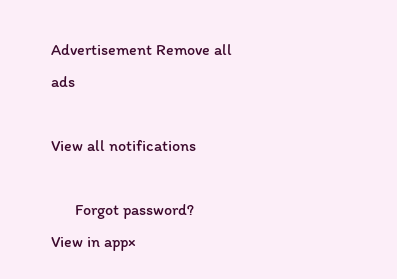Advertisement Remove all ads

View all notifications

      Forgot password?
View in app×